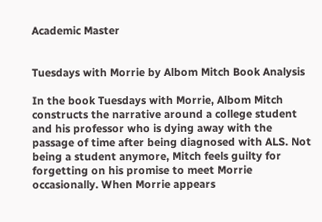Academic Master


Tuesdays with Morrie by Albom Mitch Book Analysis

In the book Tuesdays with Morrie, Albom Mitch constructs the narrative around a college student and his professor who is dying away with the passage of time after being diagnosed with ALS. Not being a student anymore, Mitch feels guilty for forgetting on his promise to meet Morrie occasionally. When Morrie appears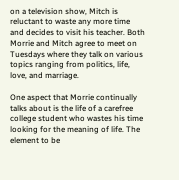on a television show, Mitch is reluctant to waste any more time and decides to visit his teacher. Both Morrie and Mitch agree to meet on Tuesdays where they talk on various topics ranging from politics, life, love, and marriage.

One aspect that Morrie continually talks about is the life of a carefree college student who wastes his time looking for the meaning of life. The element to be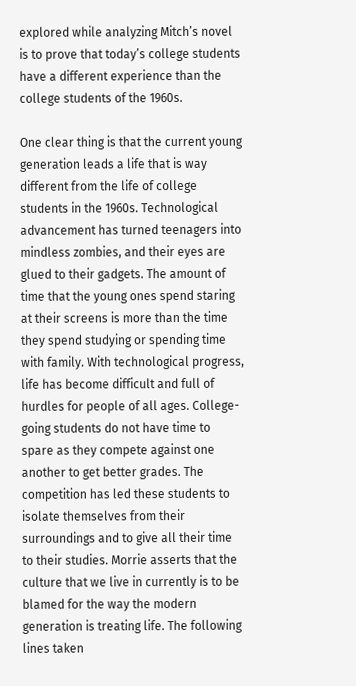explored while analyzing Mitch’s novel is to prove that today’s college students have a different experience than the college students of the 1960s.

One clear thing is that the current young generation leads a life that is way different from the life of college students in the 1960s. Technological advancement has turned teenagers into mindless zombies, and their eyes are glued to their gadgets. The amount of time that the young ones spend staring at their screens is more than the time they spend studying or spending time with family. With technological progress, life has become difficult and full of hurdles for people of all ages. College-going students do not have time to spare as they compete against one another to get better grades. The competition has led these students to isolate themselves from their surroundings and to give all their time to their studies. Morrie asserts that the culture that we live in currently is to be blamed for the way the modern generation is treating life. The following lines taken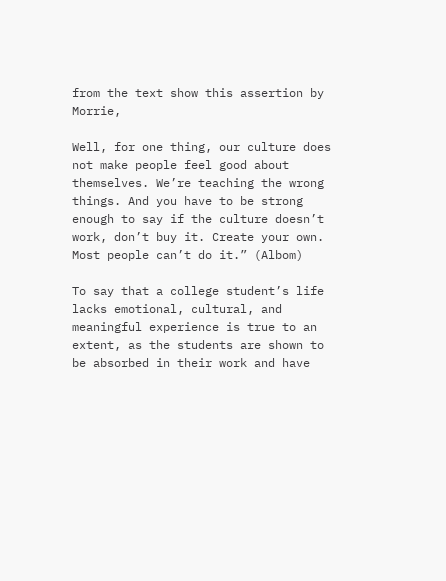from the text show this assertion by Morrie,

Well, for one thing, our culture does not make people feel good about themselves. We’re teaching the wrong things. And you have to be strong enough to say if the culture doesn’t work, don’t buy it. Create your own. Most people can’t do it.” (Albom)

To say that a college student’s life lacks emotional, cultural, and meaningful experience is true to an extent, as the students are shown to be absorbed in their work and have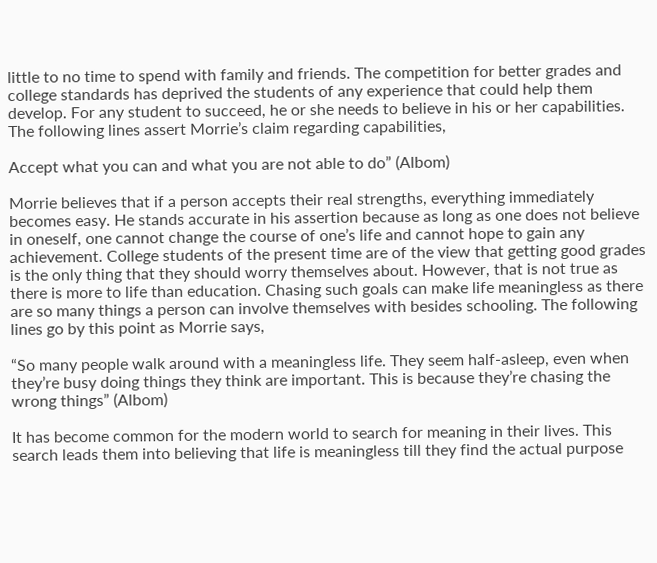little to no time to spend with family and friends. The competition for better grades and college standards has deprived the students of any experience that could help them develop. For any student to succeed, he or she needs to believe in his or her capabilities. The following lines assert Morrie’s claim regarding capabilities,

Accept what you can and what you are not able to do” (Albom)

Morrie believes that if a person accepts their real strengths, everything immediately becomes easy. He stands accurate in his assertion because as long as one does not believe in oneself, one cannot change the course of one’s life and cannot hope to gain any achievement. College students of the present time are of the view that getting good grades is the only thing that they should worry themselves about. However, that is not true as there is more to life than education. Chasing such goals can make life meaningless as there are so many things a person can involve themselves with besides schooling. The following lines go by this point as Morrie says,

“So many people walk around with a meaningless life. They seem half-asleep, even when they’re busy doing things they think are important. This is because they’re chasing the wrong things” (Albom)

It has become common for the modern world to search for meaning in their lives. This search leads them into believing that life is meaningless till they find the actual purpose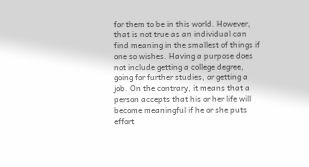for them to be in this world. However, that is not true as an individual can find meaning in the smallest of things if one so wishes. Having a purpose does not include getting a college degree, going for further studies, or getting a job. On the contrary, it means that a person accepts that his or her life will become meaningful if he or she puts effort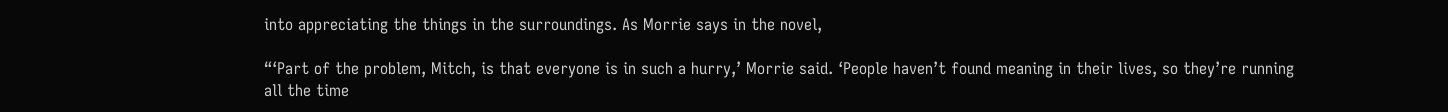into appreciating the things in the surroundings. As Morrie says in the novel,

“‘Part of the problem, Mitch, is that everyone is in such a hurry,’ Morrie said. ‘People haven’t found meaning in their lives, so they’re running all the time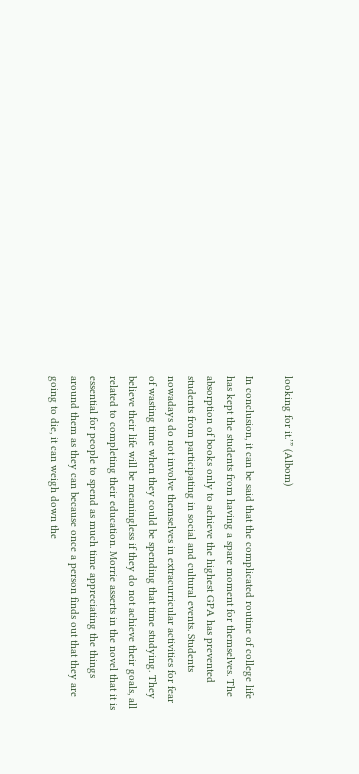looking for it.’” (Albom)

In conclusion, it can be said that the complicated routine of college life has kept the students from having a spare moment for themselves. The absorption of books only to achieve the highest GPA has prevented students from participating in social and cultural events. Students nowadays do not involve themselves in extracurricular activities for fear of wasting time when they could be spending that time studying. They believe their life will be meaningless if they do not achieve their goals, all related to completing their education. Morrie asserts in the novel that it is essential for people to spend as much time appreciating the things around them as they can because once a person finds out that they are going to die, it can weigh down the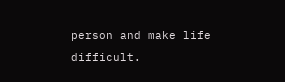person and make life difficult.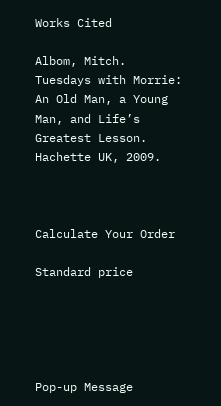Works Cited

Albom, Mitch. Tuesdays with Morrie: An Old Man, a Young Man, and Life’s Greatest Lesson. Hachette UK, 2009.



Calculate Your Order

Standard price





Pop-up Message